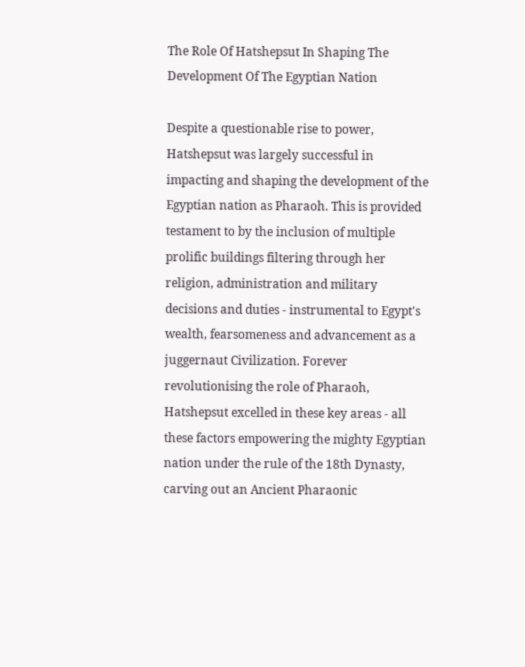The Role Of Hatshepsut In Shaping The Development Of The Egyptian Nation

Despite a questionable rise to power, Hatshepsut was largely successful in impacting and shaping the development of the Egyptian nation as Pharaoh. This is provided testament to by the inclusion of multiple prolific buildings filtering through her religion, administration and military decisions and duties - instrumental to Egypt's wealth, fearsomeness and advancement as a juggernaut Civilization. Forever revolutionising the role of Pharaoh, Hatshepsut excelled in these key areas - all these factors empowering the mighty Egyptian nation under the rule of the 18th Dynasty, carving out an Ancient Pharaonic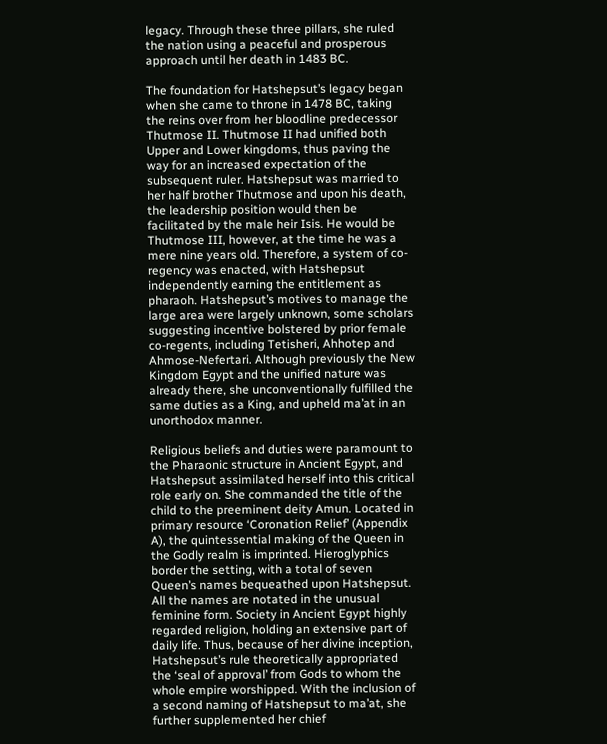legacy. Through these three pillars, she ruled the nation using a peaceful and prosperous approach until her death in 1483 BC.

The foundation for Hatshepsut’s legacy began when she came to throne in 1478 BC, taking the reins over from her bloodline predecessor Thutmose II. Thutmose II had unified both Upper and Lower kingdoms, thus paving the way for an increased expectation of the subsequent ruler. Hatshepsut was married to her half brother Thutmose and upon his death, the leadership position would then be facilitated by the male heir Isis. He would be Thutmose III, however, at the time he was a mere nine years old. Therefore, a system of co-regency was enacted, with Hatshepsut independently earning the entitlement as pharaoh. Hatshepsut’s motives to manage the large area were largely unknown, some scholars suggesting incentive bolstered by prior female co-regents, including Tetisheri, Ahhotep and Ahmose-Nefertari. Although previously the New Kingdom Egypt and the unified nature was already there, she unconventionally fulfilled the same duties as a King, and upheld ma’at in an unorthodox manner.

Religious beliefs and duties were paramount to the Pharaonic structure in Ancient Egypt, and Hatshepsut assimilated herself into this critical role early on. She commanded the title of the child to the preeminent deity Amun. Located in primary resource ‘Coronation Relief’ (Appendix A), the quintessential making of the Queen in the Godly realm is imprinted. Hieroglyphics border the setting, with a total of seven Queen’s names bequeathed upon Hatshepsut. All the names are notated in the unusual feminine form. Society in Ancient Egypt highly regarded religion, holding an extensive part of daily life. Thus, because of her divine inception, Hatshepsut’s rule theoretically appropriated the ‘seal of approval’ from Gods to whom the whole empire worshipped. With the inclusion of a second naming of Hatshepsut to ma’at, she further supplemented her chief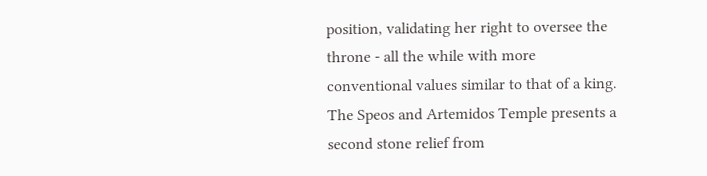position, validating her right to oversee the throne - all the while with more conventional values similar to that of a king. The Speos and Artemidos Temple presents a second stone relief from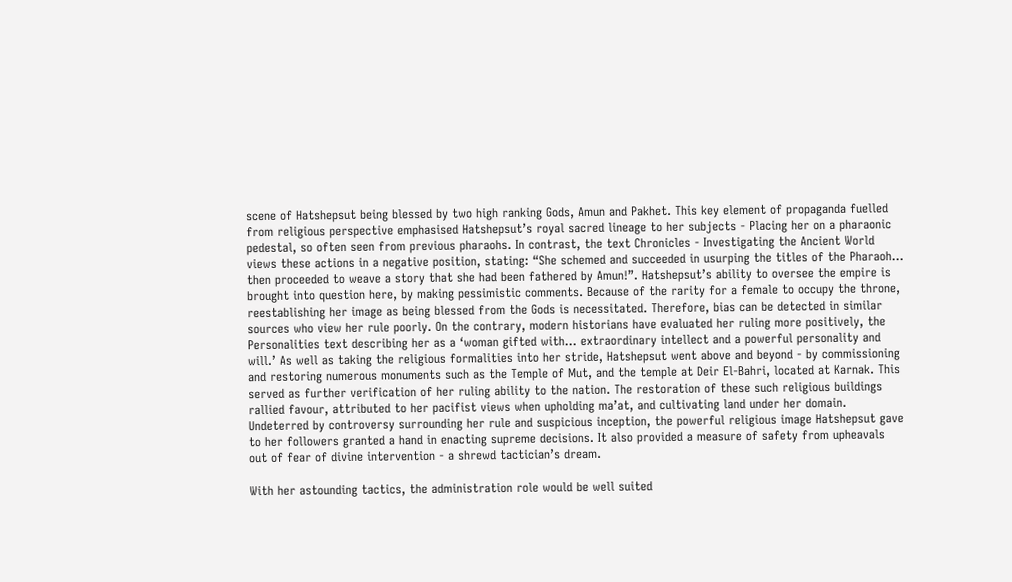scene of Hatshepsut being blessed by two high ranking Gods, Amun and Pakhet. This key element of propaganda fuelled from religious perspective emphasised Hatshepsut’s royal sacred lineage to her subjects - Placing her on a pharaonic pedestal, so often seen from previous pharaohs. In contrast, the text Chronicles - Investigating the Ancient World views these actions in a negative position, stating: “She schemed and succeeded in usurping the titles of the Pharaoh… then proceeded to weave a story that she had been fathered by Amun!”. Hatshepsut’s ability to oversee the empire is brought into question here, by making pessimistic comments. Because of the rarity for a female to occupy the throne, reestablishing her image as being blessed from the Gods is necessitated. Therefore, bias can be detected in similar sources who view her rule poorly. On the contrary, modern historians have evaluated her ruling more positively, the Personalities text describing her as a ‘woman gifted with… extraordinary intellect and a powerful personality and will.’ As well as taking the religious formalities into her stride, Hatshepsut went above and beyond - by commissioning and restoring numerous monuments such as the Temple of Mut, and the temple at Deir El-Bahri, located at Karnak. This served as further verification of her ruling ability to the nation. The restoration of these such religious buildings rallied favour, attributed to her pacifist views when upholding ma’at, and cultivating land under her domain. Undeterred by controversy surrounding her rule and suspicious inception, the powerful religious image Hatshepsut gave to her followers granted a hand in enacting supreme decisions. It also provided a measure of safety from upheavals out of fear of divine intervention - a shrewd tactician’s dream.

With her astounding tactics, the administration role would be well suited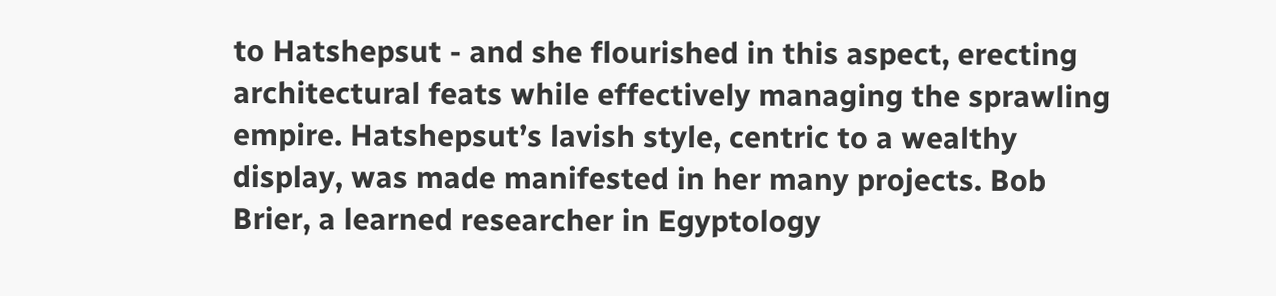to Hatshepsut - and she flourished in this aspect, erecting architectural feats while effectively managing the sprawling empire. Hatshepsut’s lavish style, centric to a wealthy display, was made manifested in her many projects. Bob Brier, a learned researcher in Egyptology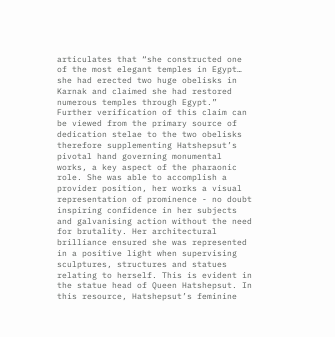articulates that “she constructed one of the most elegant temples in Egypt… she had erected two huge obelisks in Karnak and claimed she had restored numerous temples through Egypt.” Further verification of this claim can be viewed from the primary source of dedication stelae to the two obelisks  therefore supplementing Hatshepsut’s pivotal hand governing monumental works, a key aspect of the pharaonic role. She was able to accomplish a provider position, her works a visual representation of prominence - no doubt inspiring confidence in her subjects and galvanising action without the need for brutality. Her architectural brilliance ensured she was represented in a positive light when supervising sculptures, structures and statues relating to herself. This is evident in the statue head of Queen Hatshepsut. In this resource, Hatshepsut’s feminine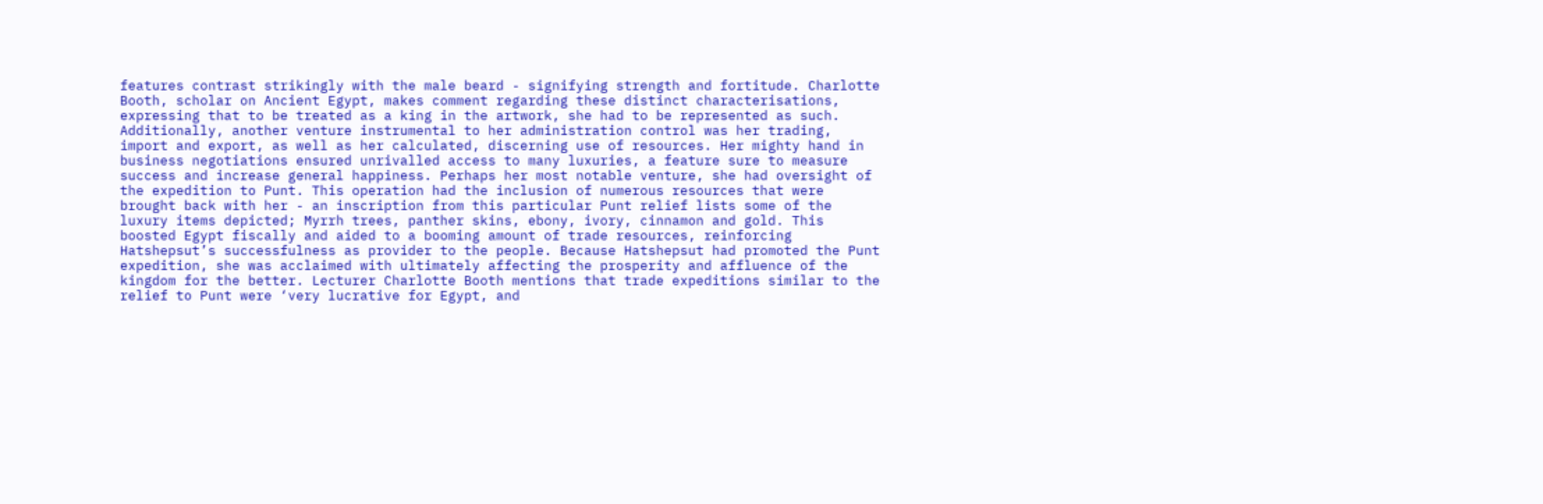features contrast strikingly with the male beard - signifying strength and fortitude. Charlotte Booth, scholar on Ancient Egypt, makes comment regarding these distinct characterisations, expressing that to be treated as a king in the artwork, she had to be represented as such. Additionally, another venture instrumental to her administration control was her trading, import and export, as well as her calculated, discerning use of resources. Her mighty hand in business negotiations ensured unrivalled access to many luxuries, a feature sure to measure success and increase general happiness. Perhaps her most notable venture, she had oversight of the expedition to Punt. This operation had the inclusion of numerous resources that were brought back with her - an inscription from this particular Punt relief lists some of the luxury items depicted; Myrrh trees, panther skins, ebony, ivory, cinnamon and gold. This boosted Egypt fiscally and aided to a booming amount of trade resources, reinforcing Hatshepsut’s successfulness as provider to the people. Because Hatshepsut had promoted the Punt expedition, she was acclaimed with ultimately affecting the prosperity and affluence of the kingdom for the better. Lecturer Charlotte Booth mentions that trade expeditions similar to the relief to Punt were ‘very lucrative for Egypt, and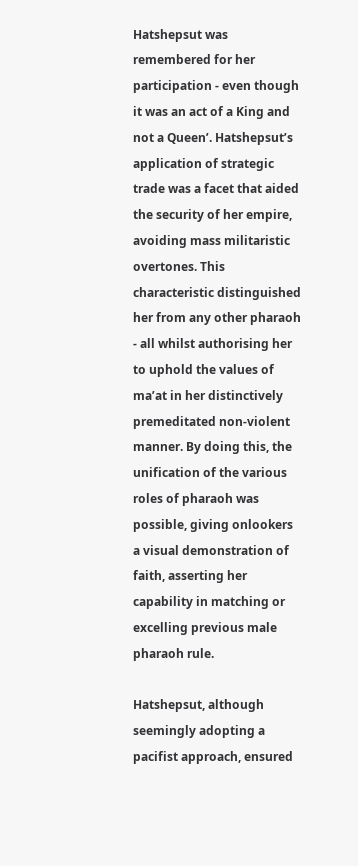Hatshepsut was remembered for her participation - even though it was an act of a King and not a Queen’. Hatshepsut’s application of strategic trade was a facet that aided the security of her empire, avoiding mass militaristic overtones. This characteristic distinguished her from any other pharaoh - all whilst authorising her to uphold the values of ma’at in her distinctively premeditated non-violent manner. By doing this, the unification of the various roles of pharaoh was possible, giving onlookers a visual demonstration of faith, asserting her capability in matching or excelling previous male pharaoh rule.

Hatshepsut, although seemingly adopting a pacifist approach, ensured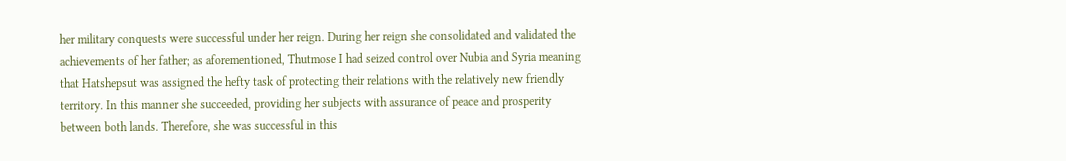her military conquests were successful under her reign. During her reign she consolidated and validated the achievements of her father; as aforementioned, Thutmose I had seized control over Nubia and Syria meaning that Hatshepsut was assigned the hefty task of protecting their relations with the relatively new friendly territory. In this manner she succeeded, providing her subjects with assurance of peace and prosperity between both lands. Therefore, she was successful in this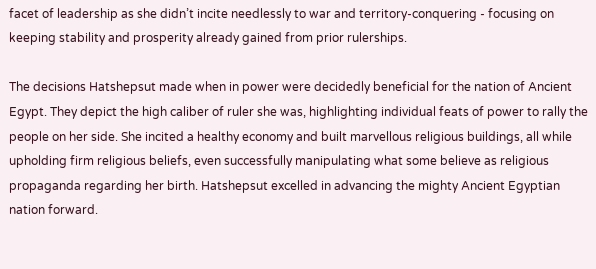facet of leadership as she didn’t incite needlessly to war and territory-conquering - focusing on keeping stability and prosperity already gained from prior rulerships.

The decisions Hatshepsut made when in power were decidedly beneficial for the nation of Ancient Egypt. They depict the high caliber of ruler she was, highlighting individual feats of power to rally the people on her side. She incited a healthy economy and built marvellous religious buildings, all while upholding firm religious beliefs, even successfully manipulating what some believe as religious propaganda regarding her birth. Hatshepsut excelled in advancing the mighty Ancient Egyptian nation forward.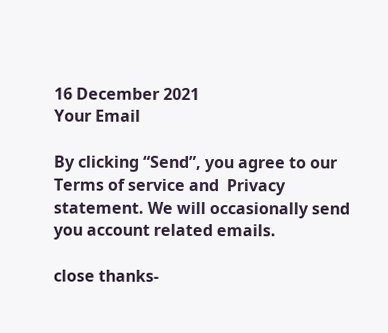16 December 2021
Your Email

By clicking “Send”, you agree to our Terms of service and  Privacy statement. We will occasionally send you account related emails.

close thanks-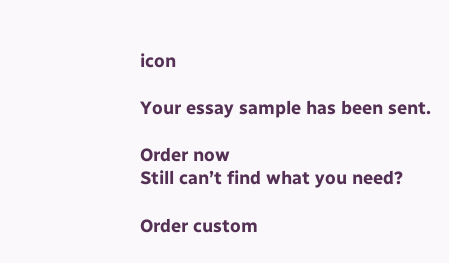icon

Your essay sample has been sent.

Order now
Still can’t find what you need?

Order custom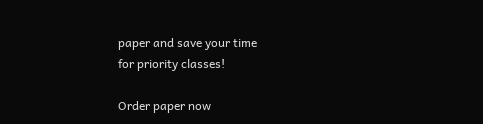paper and save your time
for priority classes!

Order paper now